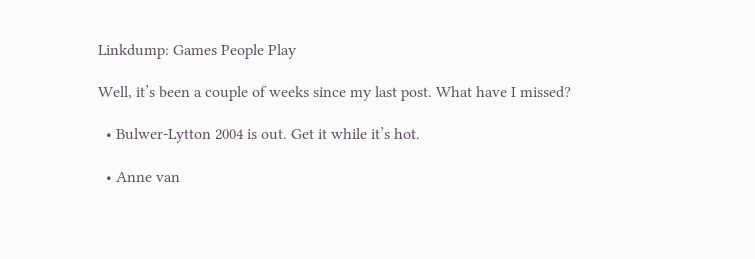Linkdump: Games People Play

Well, it’s been a couple of weeks since my last post. What have I missed?

  • Bulwer-Lytton 2004 is out. Get it while it’s hot.

  • Anne van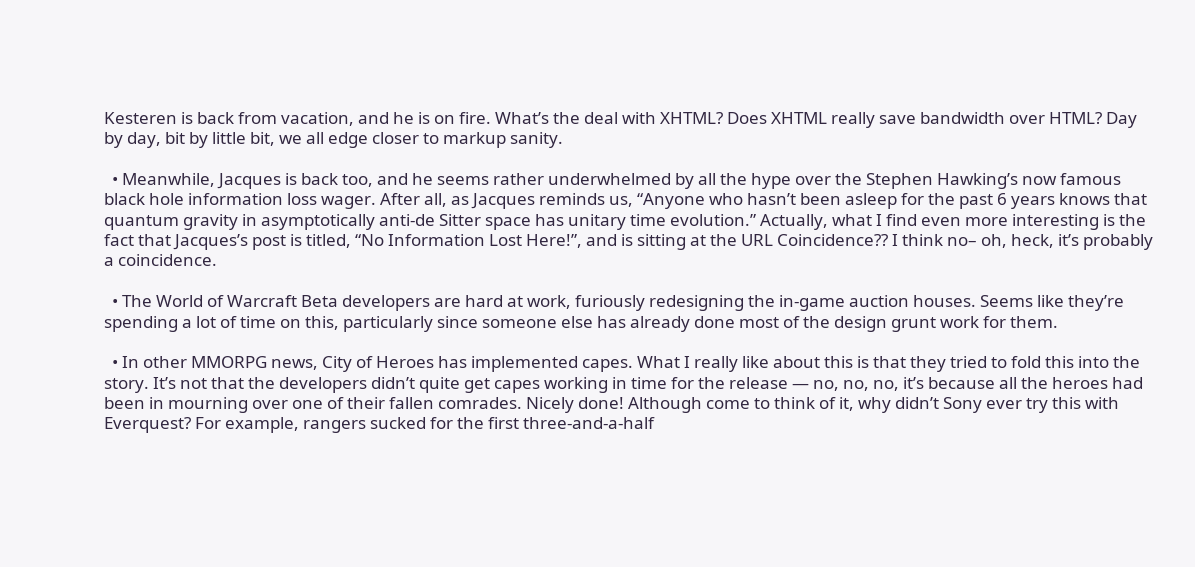Kesteren is back from vacation, and he is on fire. What’s the deal with XHTML? Does XHTML really save bandwidth over HTML? Day by day, bit by little bit, we all edge closer to markup sanity.

  • Meanwhile, Jacques is back too, and he seems rather underwhelmed by all the hype over the Stephen Hawking’s now famous black hole information loss wager. After all, as Jacques reminds us, “Anyone who hasn’t been asleep for the past 6 years knows that quantum gravity in asymptotically anti-de Sitter space has unitary time evolution.” Actually, what I find even more interesting is the fact that Jacques’s post is titled, “No Information Lost Here!”, and is sitting at the URL Coincidence?? I think no– oh, heck, it’s probably a coincidence.

  • The World of Warcraft Beta developers are hard at work, furiously redesigning the in-game auction houses. Seems like they’re spending a lot of time on this, particularly since someone else has already done most of the design grunt work for them.

  • In other MMORPG news, City of Heroes has implemented capes. What I really like about this is that they tried to fold this into the story. It’s not that the developers didn’t quite get capes working in time for the release — no, no, no, it’s because all the heroes had been in mourning over one of their fallen comrades. Nicely done! Although come to think of it, why didn’t Sony ever try this with Everquest? For example, rangers sucked for the first three-and-a-half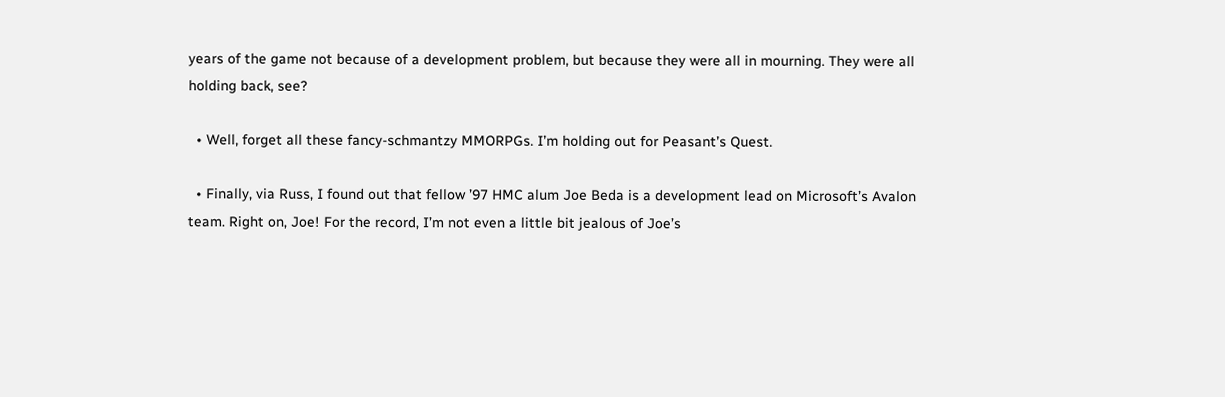years of the game not because of a development problem, but because they were all in mourning. They were all holding back, see?

  • Well, forget all these fancy-schmantzy MMORPGs. I’m holding out for Peasant’s Quest.

  • Finally, via Russ, I found out that fellow ’97 HMC alum Joe Beda is a development lead on Microsoft’s Avalon team. Right on, Joe! For the record, I’m not even a little bit jealous of Joe’s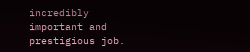incredibly important and prestigious job.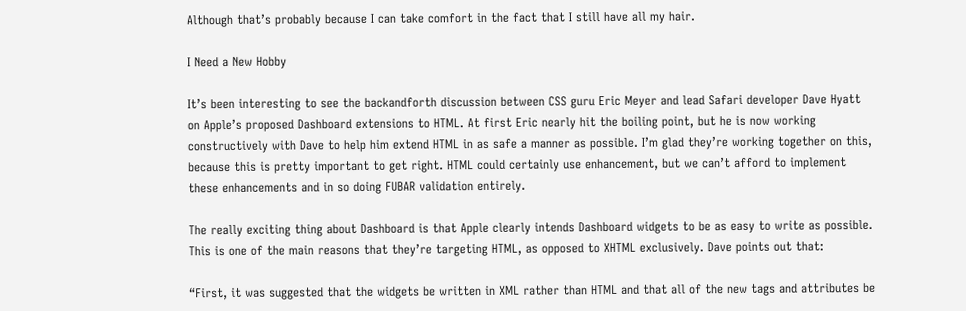Although that’s probably because I can take comfort in the fact that I still have all my hair.

I Need a New Hobby

It’s been interesting to see the backandforth discussion between CSS guru Eric Meyer and lead Safari developer Dave Hyatt on Apple’s proposed Dashboard extensions to HTML. At first Eric nearly hit the boiling point, but he is now working constructively with Dave to help him extend HTML in as safe a manner as possible. I’m glad they’re working together on this, because this is pretty important to get right. HTML could certainly use enhancement, but we can’t afford to implement these enhancements and in so doing FUBAR validation entirely.

The really exciting thing about Dashboard is that Apple clearly intends Dashboard widgets to be as easy to write as possible. This is one of the main reasons that they’re targeting HTML, as opposed to XHTML exclusively. Dave points out that:

“First, it was suggested that the widgets be written in XML rather than HTML and that all of the new tags and attributes be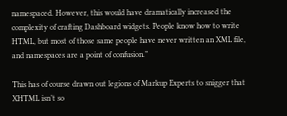namespaced. However, this would have dramatically increased the complexity of crafting Dashboard widgets. People know how to write HTML, but most of those same people have never written an XML file, and namespaces are a point of confusion.”

This has of course drawn out legions of Markup Experts to snigger that XHTML isn’t so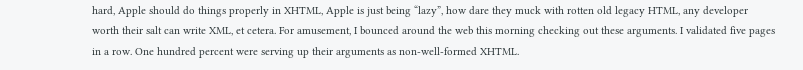hard, Apple should do things properly in XHTML, Apple is just being “lazy”, how dare they muck with rotten old legacy HTML, any developer worth their salt can write XML, et cetera. For amusement, I bounced around the web this morning checking out these arguments. I validated five pages in a row. One hundred percent were serving up their arguments as non-well-formed XHTML.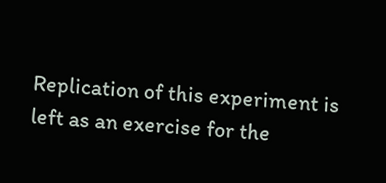Replication of this experiment is left as an exercise for the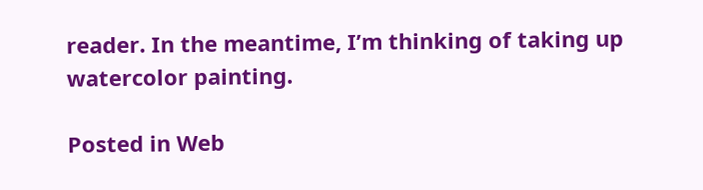reader. In the meantime, I’m thinking of taking up watercolor painting.

Posted in Web